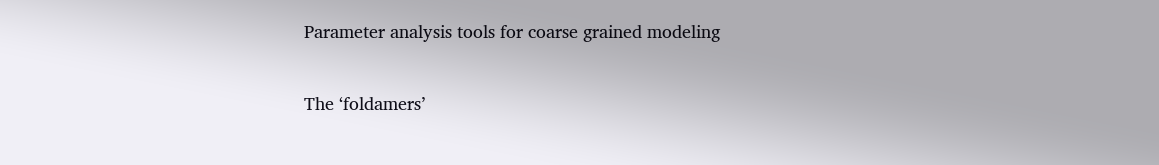Parameter analysis tools for coarse grained modeling

The ‘foldamers’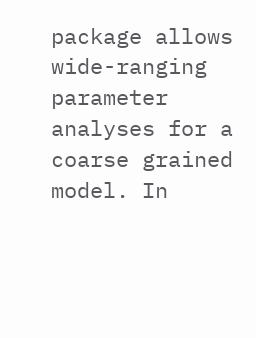package allows wide-ranging parameter analyses for a coarse grained model. In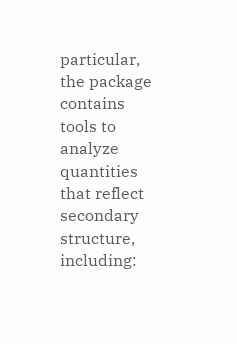particular, the package contains tools to analyze quantities that reflect secondary structure, including: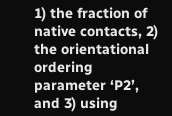1) the fraction of native contacts, 2) the orientational ordering parameter ‘P2’, and 3) using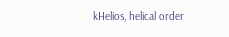kHelios, helical order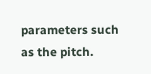parameters such as the pitch.